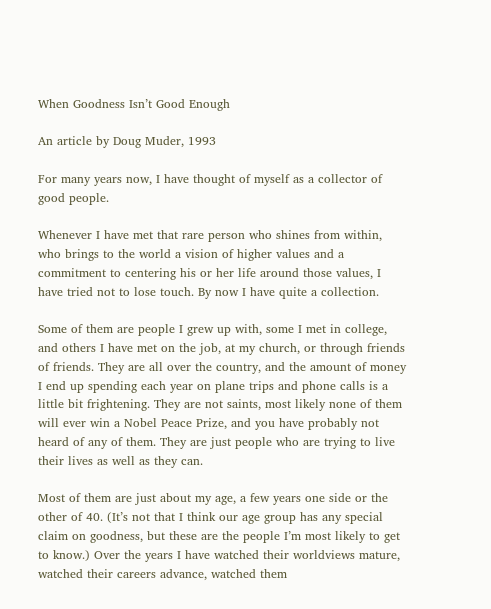When Goodness Isn’t Good Enough

An article by Doug Muder, 1993

For many years now, I have thought of myself as a collector of good people.

Whenever I have met that rare person who shines from within, who brings to the world a vision of higher values and a commitment to centering his or her life around those values, I have tried not to lose touch. By now I have quite a collection.

Some of them are people I grew up with, some I met in college, and others I have met on the job, at my church, or through friends of friends. They are all over the country, and the amount of money I end up spending each year on plane trips and phone calls is a little bit frightening. They are not saints, most likely none of them will ever win a Nobel Peace Prize, and you have probably not heard of any of them. They are just people who are trying to live their lives as well as they can.

Most of them are just about my age, a few years one side or the other of 40. (It’s not that I think our age group has any special claim on goodness, but these are the people I’m most likely to get to know.) Over the years I have watched their worldviews mature, watched their careers advance, watched them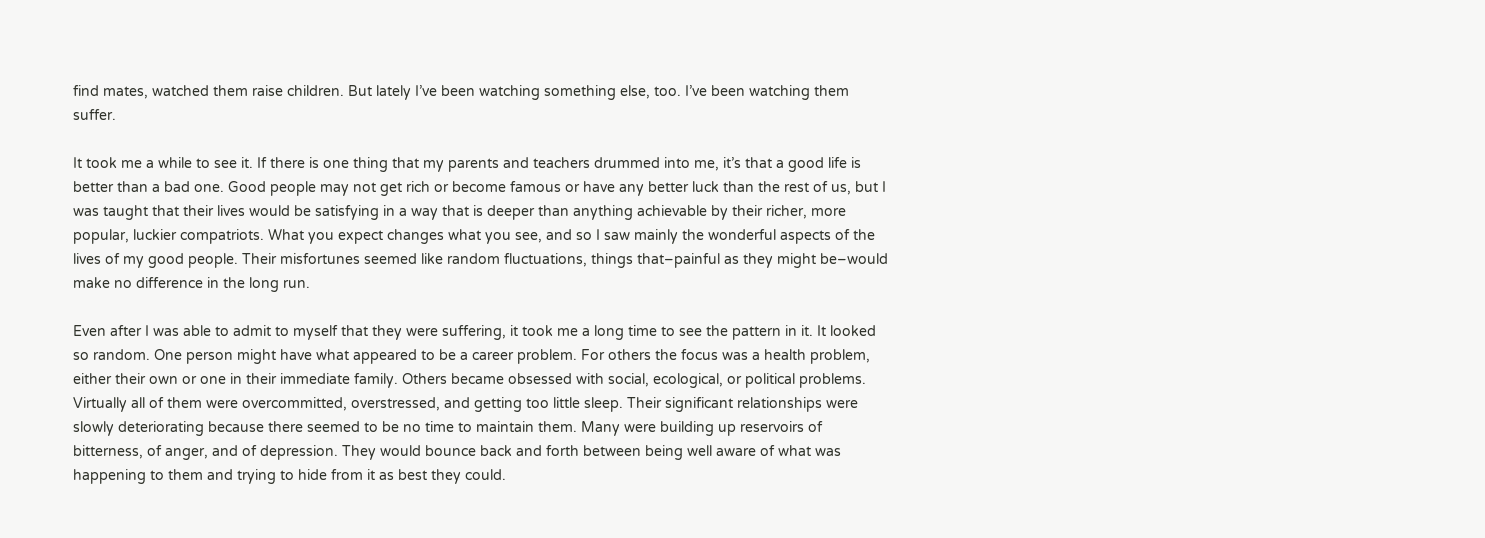find mates, watched them raise children. But lately I’ve been watching something else, too. I’ve been watching them suffer.

It took me a while to see it. If there is one thing that my parents and teachers drummed into me, it’s that a good life is better than a bad one. Good people may not get rich or become famous or have any better luck than the rest of us, but I was taught that their lives would be satisfying in a way that is deeper than anything achievable by their richer, more popular, luckier compatriots. What you expect changes what you see, and so I saw mainly the wonderful aspects of the lives of my good people. Their misfortunes seemed like random fluctuations, things that–painful as they might be–would make no difference in the long run.

Even after I was able to admit to myself that they were suffering, it took me a long time to see the pattern in it. It looked so random. One person might have what appeared to be a career problem. For others the focus was a health problem, either their own or one in their immediate family. Others became obsessed with social, ecological, or political problems. Virtually all of them were overcommitted, overstressed, and getting too little sleep. Their significant relationships were slowly deteriorating because there seemed to be no time to maintain them. Many were building up reservoirs of bitterness, of anger, and of depression. They would bounce back and forth between being well aware of what was happening to them and trying to hide from it as best they could.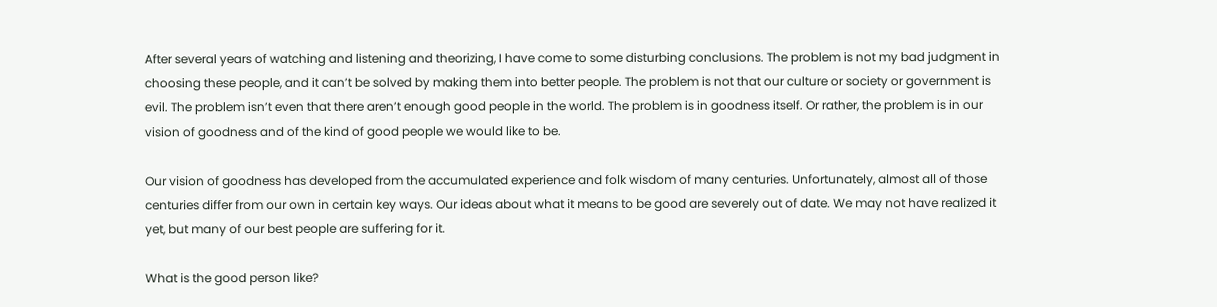After several years of watching and listening and theorizing, I have come to some disturbing conclusions. The problem is not my bad judgment in choosing these people, and it can’t be solved by making them into better people. The problem is not that our culture or society or government is evil. The problem isn’t even that there aren’t enough good people in the world. The problem is in goodness itself. Or rather, the problem is in our vision of goodness and of the kind of good people we would like to be.

Our vision of goodness has developed from the accumulated experience and folk wisdom of many centuries. Unfortunately, almost all of those centuries differ from our own in certain key ways. Our ideas about what it means to be good are severely out of date. We may not have realized it yet, but many of our best people are suffering for it.

What is the good person like?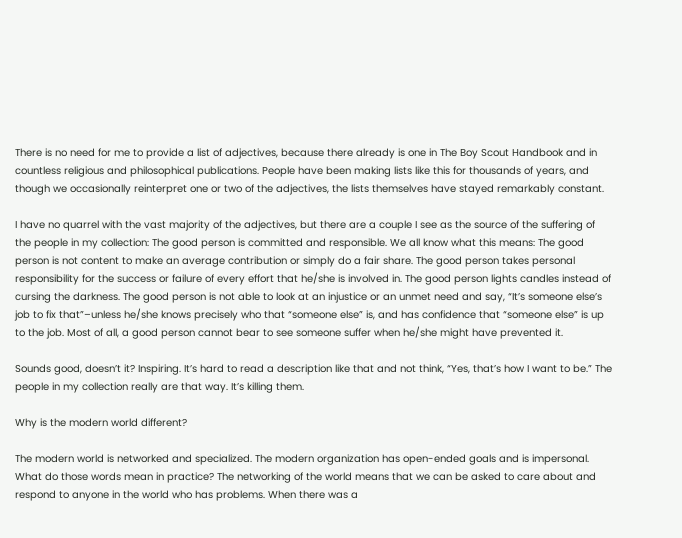There is no need for me to provide a list of adjectives, because there already is one in The Boy Scout Handbook and in countless religious and philosophical publications. People have been making lists like this for thousands of years, and though we occasionally reinterpret one or two of the adjectives, the lists themselves have stayed remarkably constant.

I have no quarrel with the vast majority of the adjectives, but there are a couple I see as the source of the suffering of the people in my collection: The good person is committed and responsible. We all know what this means: The good person is not content to make an average contribution or simply do a fair share. The good person takes personal responsibility for the success or failure of every effort that he/she is involved in. The good person lights candles instead of cursing the darkness. The good person is not able to look at an injustice or an unmet need and say, “It’s someone else’s job to fix that”–unless he/she knows precisely who that “someone else” is, and has confidence that “someone else” is up to the job. Most of all, a good person cannot bear to see someone suffer when he/she might have prevented it.

Sounds good, doesn’t it? Inspiring. It’s hard to read a description like that and not think, “Yes, that’s how I want to be.” The people in my collection really are that way. It’s killing them.

Why is the modern world different?

The modern world is networked and specialized. The modern organization has open-ended goals and is impersonal. What do those words mean in practice? The networking of the world means that we can be asked to care about and respond to anyone in the world who has problems. When there was a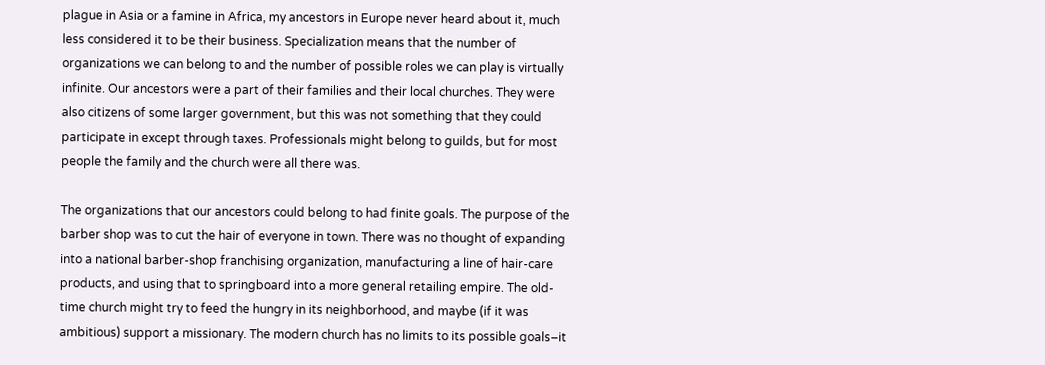plague in Asia or a famine in Africa, my ancestors in Europe never heard about it, much less considered it to be their business. Specialization means that the number of organizations we can belong to and the number of possible roles we can play is virtually infinite. Our ancestors were a part of their families and their local churches. They were also citizens of some larger government, but this was not something that they could participate in except through taxes. Professionals might belong to guilds, but for most people the family and the church were all there was.

The organizations that our ancestors could belong to had finite goals. The purpose of the barber shop was to cut the hair of everyone in town. There was no thought of expanding into a national barber-shop franchising organization, manufacturing a line of hair-care products, and using that to springboard into a more general retailing empire. The old-time church might try to feed the hungry in its neighborhood, and maybe (if it was ambitious) support a missionary. The modern church has no limits to its possible goals–it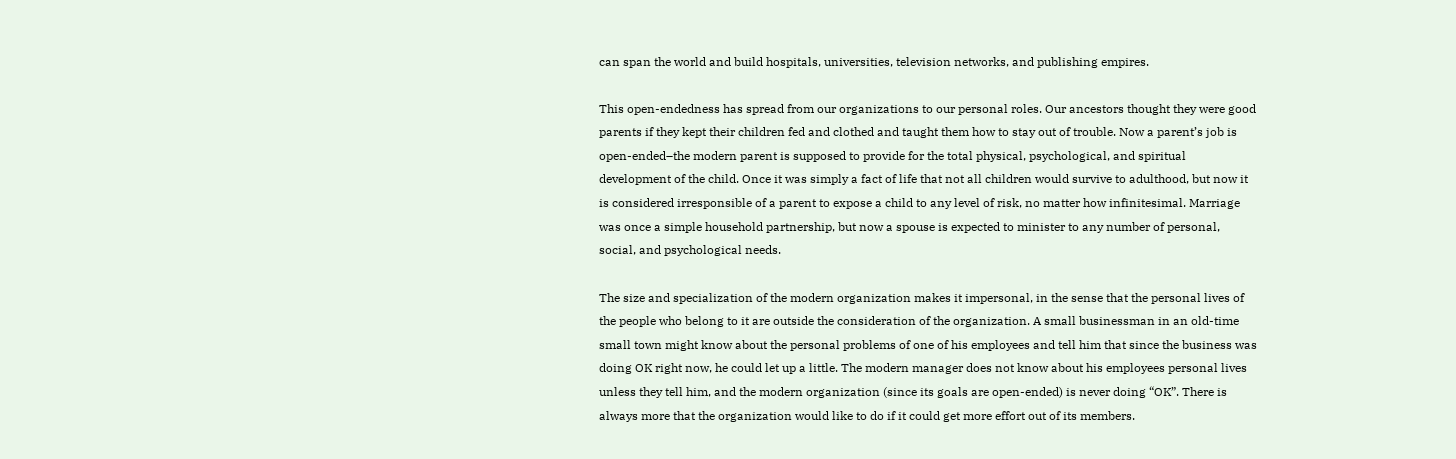can span the world and build hospitals, universities, television networks, and publishing empires.

This open-endedness has spread from our organizations to our personal roles. Our ancestors thought they were good parents if they kept their children fed and clothed and taught them how to stay out of trouble. Now a parent’s job is open-ended–the modern parent is supposed to provide for the total physical, psychological, and spiritual development of the child. Once it was simply a fact of life that not all children would survive to adulthood, but now it is considered irresponsible of a parent to expose a child to any level of risk, no matter how infinitesimal. Marriage was once a simple household partnership, but now a spouse is expected to minister to any number of personal, social, and psychological needs.

The size and specialization of the modern organization makes it impersonal, in the sense that the personal lives of the people who belong to it are outside the consideration of the organization. A small businessman in an old-time small town might know about the personal problems of one of his employees and tell him that since the business was doing OK right now, he could let up a little. The modern manager does not know about his employees personal lives unless they tell him, and the modern organization (since its goals are open-ended) is never doing “OK”. There is always more that the organization would like to do if it could get more effort out of its members.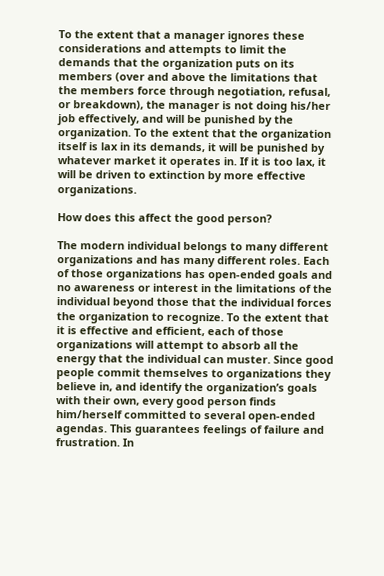To the extent that a manager ignores these considerations and attempts to limit the demands that the organization puts on its members (over and above the limitations that the members force through negotiation, refusal, or breakdown), the manager is not doing his/her job effectively, and will be punished by the organization. To the extent that the organization itself is lax in its demands, it will be punished by whatever market it operates in. If it is too lax, it will be driven to extinction by more effective organizations.

How does this affect the good person?

The modern individual belongs to many different organizations and has many different roles. Each of those organizations has open-ended goals and no awareness or interest in the limitations of the individual beyond those that the individual forces the organization to recognize. To the extent that it is effective and efficient, each of those organizations will attempt to absorb all the energy that the individual can muster. Since good people commit themselves to organizations they believe in, and identify the organization’s goals with their own, every good person finds him/herself committed to several open-ended agendas. This guarantees feelings of failure and frustration. In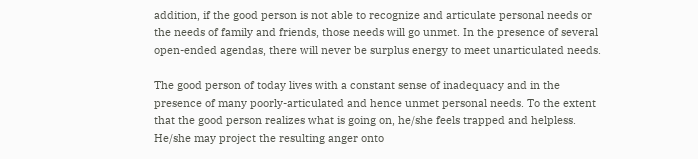addition, if the good person is not able to recognize and articulate personal needs or the needs of family and friends, those needs will go unmet. In the presence of several open-ended agendas, there will never be surplus energy to meet unarticulated needs.

The good person of today lives with a constant sense of inadequacy and in the presence of many poorly-articulated and hence unmet personal needs. To the extent that the good person realizes what is going on, he/she feels trapped and helpless. He/she may project the resulting anger onto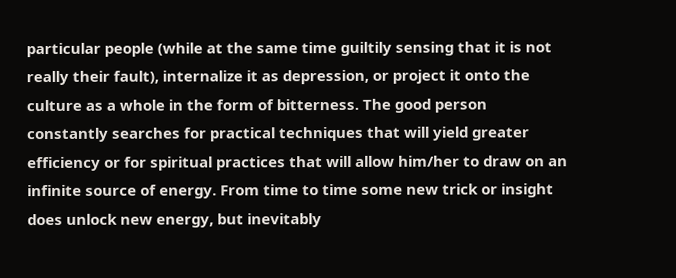particular people (while at the same time guiltily sensing that it is not really their fault), internalize it as depression, or project it onto the culture as a whole in the form of bitterness. The good person constantly searches for practical techniques that will yield greater efficiency or for spiritual practices that will allow him/her to draw on an infinite source of energy. From time to time some new trick or insight does unlock new energy, but inevitably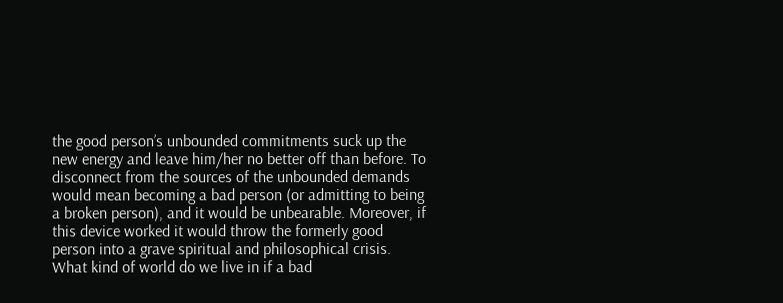the good person’s unbounded commitments suck up the new energy and leave him/her no better off than before. To disconnect from the sources of the unbounded demands would mean becoming a bad person (or admitting to being a broken person), and it would be unbearable. Moreover, if this device worked it would throw the formerly good person into a grave spiritual and philosophical crisis. What kind of world do we live in if a bad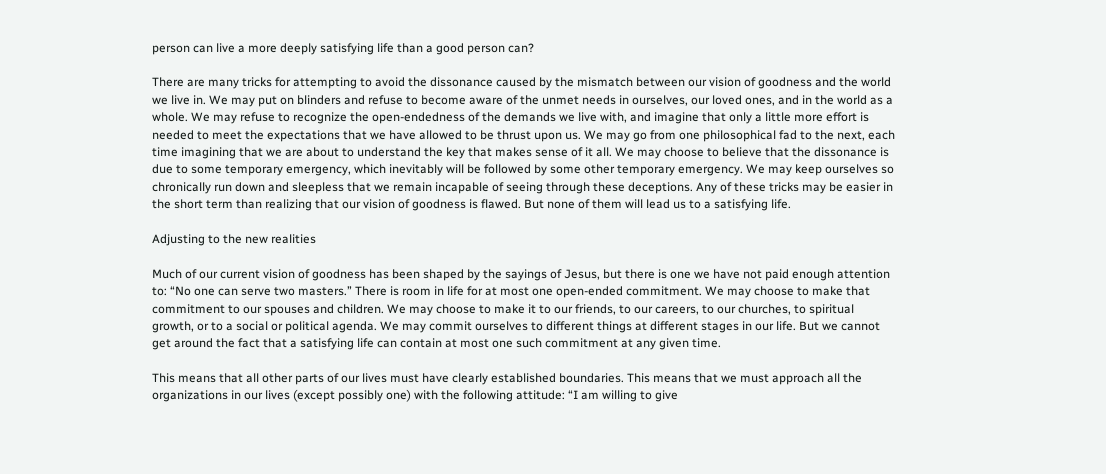person can live a more deeply satisfying life than a good person can?

There are many tricks for attempting to avoid the dissonance caused by the mismatch between our vision of goodness and the world we live in. We may put on blinders and refuse to become aware of the unmet needs in ourselves, our loved ones, and in the world as a whole. We may refuse to recognize the open-endedness of the demands we live with, and imagine that only a little more effort is needed to meet the expectations that we have allowed to be thrust upon us. We may go from one philosophical fad to the next, each time imagining that we are about to understand the key that makes sense of it all. We may choose to believe that the dissonance is due to some temporary emergency, which inevitably will be followed by some other temporary emergency. We may keep ourselves so chronically run down and sleepless that we remain incapable of seeing through these deceptions. Any of these tricks may be easier in the short term than realizing that our vision of goodness is flawed. But none of them will lead us to a satisfying life.

Adjusting to the new realities

Much of our current vision of goodness has been shaped by the sayings of Jesus, but there is one we have not paid enough attention to: “No one can serve two masters.” There is room in life for at most one open-ended commitment. We may choose to make that commitment to our spouses and children. We may choose to make it to our friends, to our careers, to our churches, to spiritual growth, or to a social or political agenda. We may commit ourselves to different things at different stages in our life. But we cannot get around the fact that a satisfying life can contain at most one such commitment at any given time.

This means that all other parts of our lives must have clearly established boundaries. This means that we must approach all the organizations in our lives (except possibly one) with the following attitude: “I am willing to give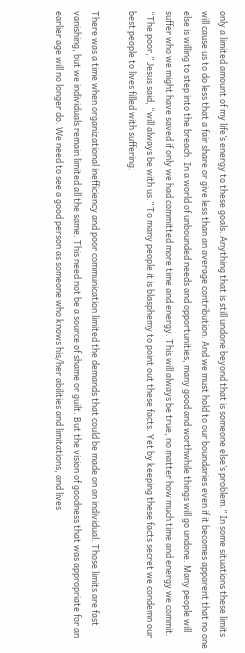only a limited amount of my life’s energy to these goals. Anything that is still undone beyond that is someone else’s problem.” In some situations these limits will cause us to do less that a fair share or give less than an average contribution. And we must hold to our boundaries even if it becomes apparent that no one else is willing to step into the breach. In a world of unbounded needs and opportunities, many good and worthwhile things will go undone. Many people will suffer who we might have saved if only we had committed more time and energy. This will always be true, no matter how much time and energy we commit. “The poor,” Jesus said, “will always be with us.” To many people it is blasphemy to point out these facts. Yet by keeping these facts secret we condemn our best people to lives filled with suffering.

There was a time when organizational inefficiency and poor communication limited the demands that could be made on an individual. Those limits are fast vanishing, but we individuals remain limited all the same. This need not be a source of shame or guilt. But the vision of goodness that was appropriate for an earlier age will no longer do. We need to see a good person as someone who knows his/her abilities and limitations, and lives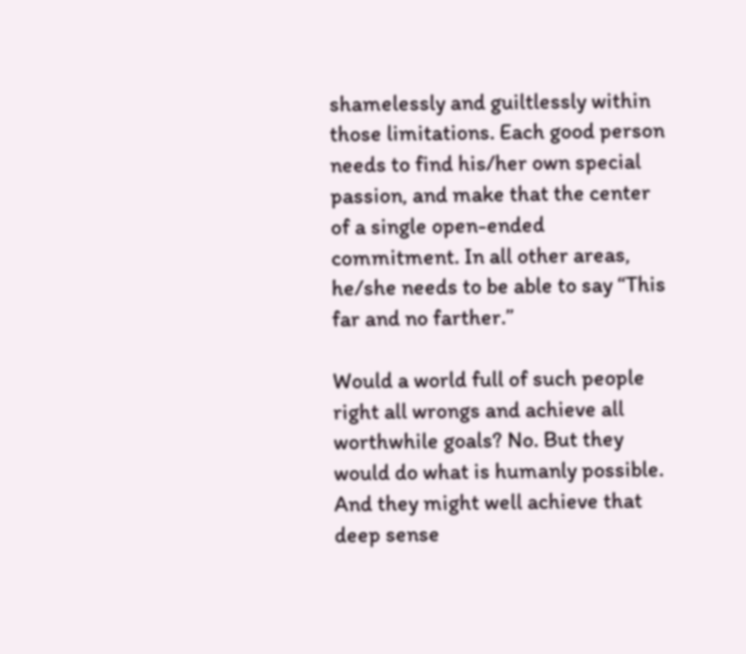shamelessly and guiltlessly within those limitations. Each good person needs to find his/her own special passion, and make that the center of a single open-ended commitment. In all other areas, he/she needs to be able to say “This far and no farther.”

Would a world full of such people right all wrongs and achieve all worthwhile goals? No. But they would do what is humanly possible. And they might well achieve that deep sense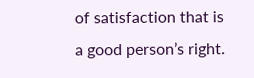of satisfaction that is a good person’s right.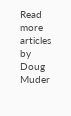Read more articles by Doug Muder